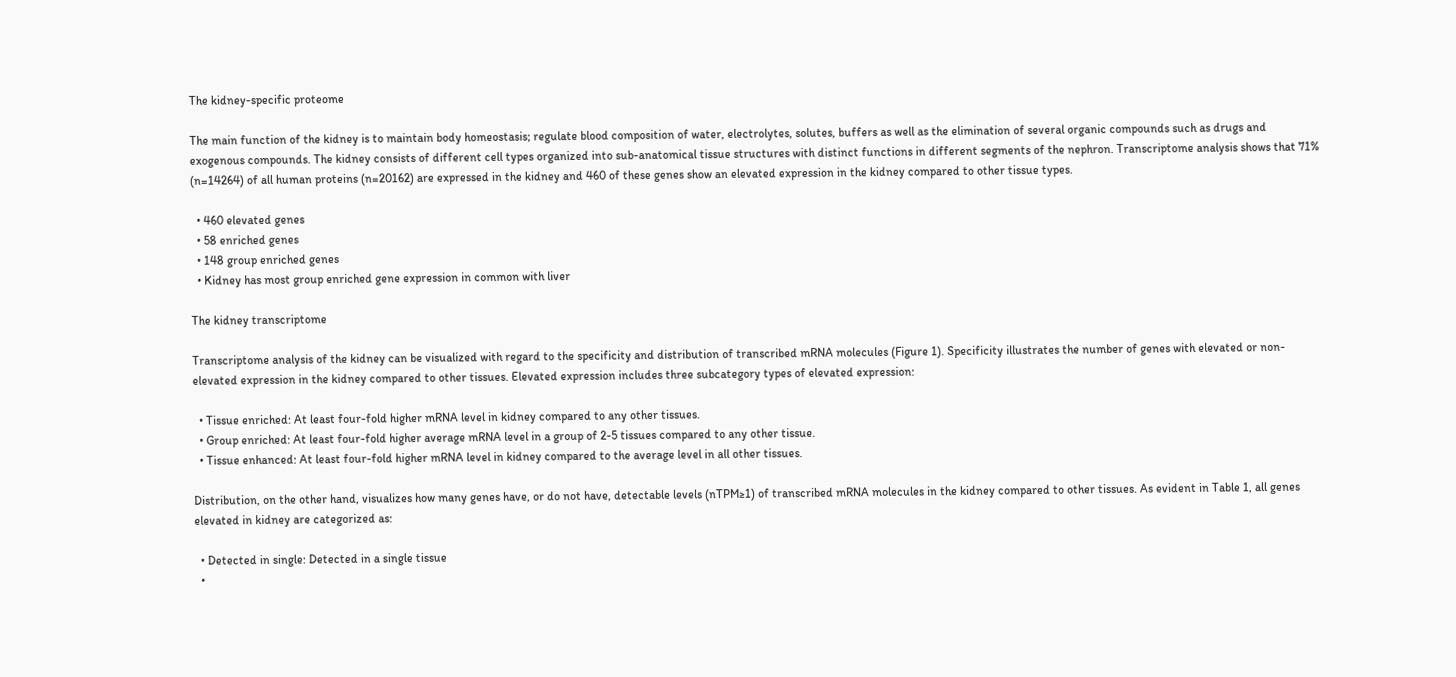The kidney-specific proteome

The main function of the kidney is to maintain body homeostasis; regulate blood composition of water, electrolytes, solutes, buffers as well as the elimination of several organic compounds such as drugs and exogenous compounds. The kidney consists of different cell types organized into sub-anatomical tissue structures with distinct functions in different segments of the nephron. Transcriptome analysis shows that 71% (n=14264) of all human proteins (n=20162) are expressed in the kidney and 460 of these genes show an elevated expression in the kidney compared to other tissue types.

  • 460 elevated genes
  • 58 enriched genes
  • 148 group enriched genes
  • Kidney has most group enriched gene expression in common with liver

The kidney transcriptome

Transcriptome analysis of the kidney can be visualized with regard to the specificity and distribution of transcribed mRNA molecules (Figure 1). Specificity illustrates the number of genes with elevated or non-elevated expression in the kidney compared to other tissues. Elevated expression includes three subcategory types of elevated expression:

  • Tissue enriched: At least four-fold higher mRNA level in kidney compared to any other tissues.
  • Group enriched: At least four-fold higher average mRNA level in a group of 2-5 tissues compared to any other tissue.
  • Tissue enhanced: At least four-fold higher mRNA level in kidney compared to the average level in all other tissues.

Distribution, on the other hand, visualizes how many genes have, or do not have, detectable levels (nTPM≥1) of transcribed mRNA molecules in the kidney compared to other tissues. As evident in Table 1, all genes elevated in kidney are categorized as:

  • Detected in single: Detected in a single tissue
  •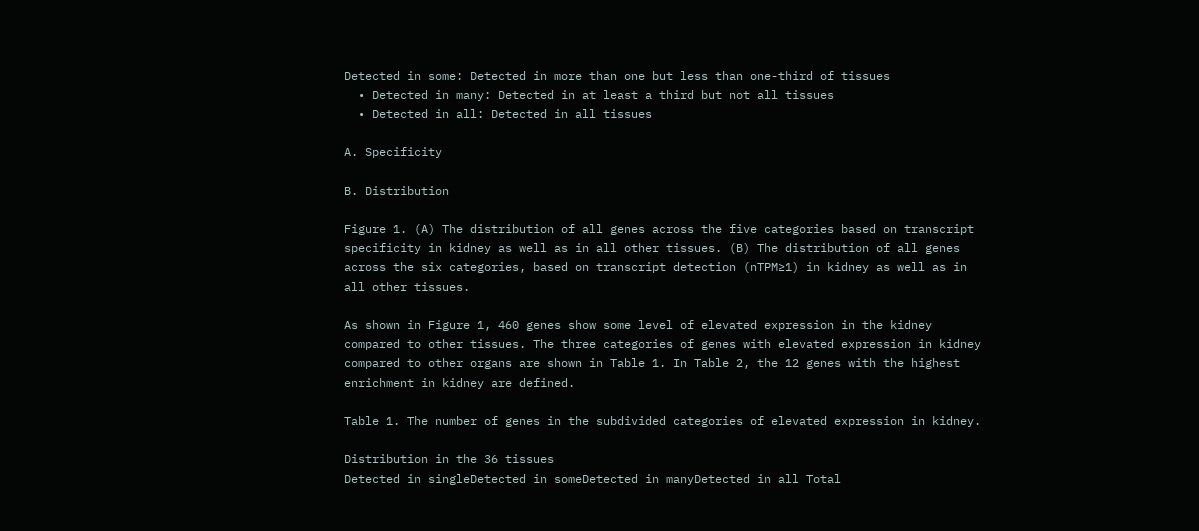Detected in some: Detected in more than one but less than one-third of tissues
  • Detected in many: Detected in at least a third but not all tissues
  • Detected in all: Detected in all tissues

A. Specificity

B. Distribution

Figure 1. (A) The distribution of all genes across the five categories based on transcript specificity in kidney as well as in all other tissues. (B) The distribution of all genes across the six categories, based on transcript detection (nTPM≥1) in kidney as well as in all other tissues.

As shown in Figure 1, 460 genes show some level of elevated expression in the kidney compared to other tissues. The three categories of genes with elevated expression in kidney compared to other organs are shown in Table 1. In Table 2, the 12 genes with the highest enrichment in kidney are defined.

Table 1. The number of genes in the subdivided categories of elevated expression in kidney.

Distribution in the 36 tissues
Detected in singleDetected in someDetected in manyDetected in all Total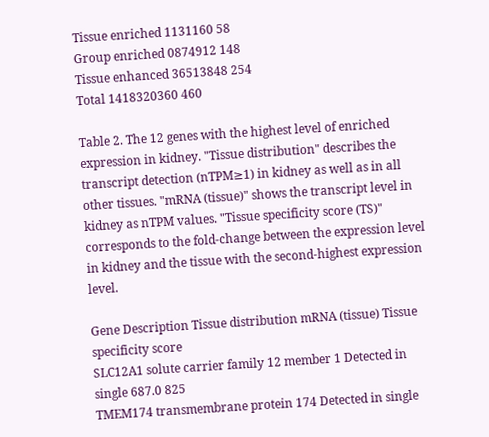Tissue enriched 1131160 58
Group enriched 0874912 148
Tissue enhanced 36513848 254
Total 1418320360 460

Table 2. The 12 genes with the highest level of enriched expression in kidney. "Tissue distribution" describes the transcript detection (nTPM≥1) in kidney as well as in all other tissues. "mRNA (tissue)" shows the transcript level in kidney as nTPM values. "Tissue specificity score (TS)" corresponds to the fold-change between the expression level in kidney and the tissue with the second-highest expression level.

Gene Description Tissue distribution mRNA (tissue) Tissue specificity score
SLC12A1 solute carrier family 12 member 1 Detected in single 687.0 825
TMEM174 transmembrane protein 174 Detected in single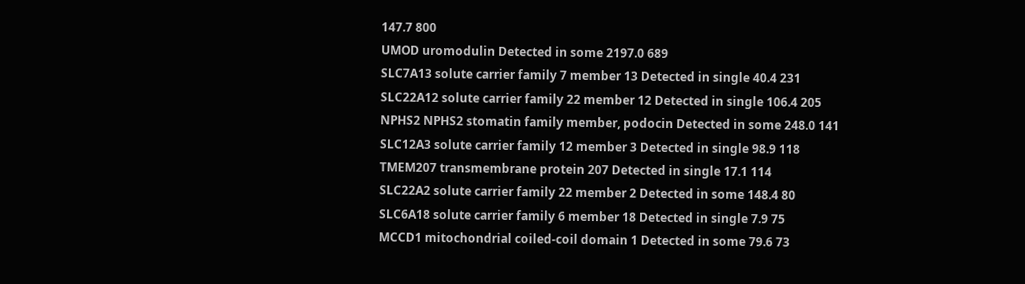147.7 800
UMOD uromodulin Detected in some 2197.0 689
SLC7A13 solute carrier family 7 member 13 Detected in single 40.4 231
SLC22A12 solute carrier family 22 member 12 Detected in single 106.4 205
NPHS2 NPHS2 stomatin family member, podocin Detected in some 248.0 141
SLC12A3 solute carrier family 12 member 3 Detected in single 98.9 118
TMEM207 transmembrane protein 207 Detected in single 17.1 114
SLC22A2 solute carrier family 22 member 2 Detected in some 148.4 80
SLC6A18 solute carrier family 6 member 18 Detected in single 7.9 75
MCCD1 mitochondrial coiled-coil domain 1 Detected in some 79.6 73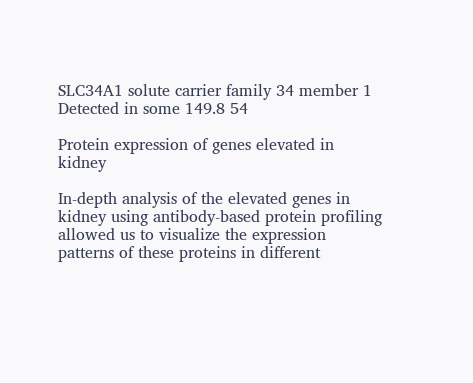SLC34A1 solute carrier family 34 member 1 Detected in some 149.8 54

Protein expression of genes elevated in kidney

In-depth analysis of the elevated genes in kidney using antibody-based protein profiling allowed us to visualize the expression patterns of these proteins in different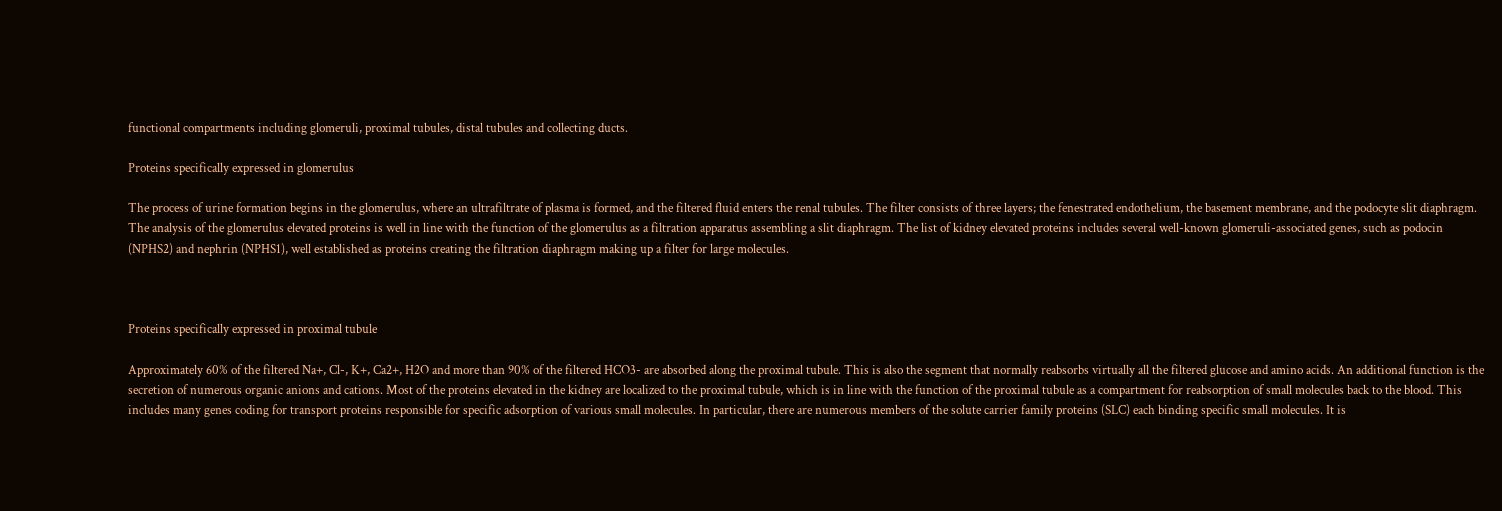functional compartments including glomeruli, proximal tubules, distal tubules and collecting ducts.

Proteins specifically expressed in glomerulus

The process of urine formation begins in the glomerulus, where an ultrafiltrate of plasma is formed, and the filtered fluid enters the renal tubules. The filter consists of three layers; the fenestrated endothelium, the basement membrane, and the podocyte slit diaphragm. The analysis of the glomerulus elevated proteins is well in line with the function of the glomerulus as a filtration apparatus assembling a slit diaphragm. The list of kidney elevated proteins includes several well-known glomeruli-associated genes, such as podocin (NPHS2) and nephrin (NPHS1), well established as proteins creating the filtration diaphragm making up a filter for large molecules.



Proteins specifically expressed in proximal tubule

Approximately 60% of the filtered Na+, Cl-, K+, Ca2+, H2O and more than 90% of the filtered HCO3- are absorbed along the proximal tubule. This is also the segment that normally reabsorbs virtually all the filtered glucose and amino acids. An additional function is the secretion of numerous organic anions and cations. Most of the proteins elevated in the kidney are localized to the proximal tubule, which is in line with the function of the proximal tubule as a compartment for reabsorption of small molecules back to the blood. This includes many genes coding for transport proteins responsible for specific adsorption of various small molecules. In particular, there are numerous members of the solute carrier family proteins (SLC) each binding specific small molecules. It is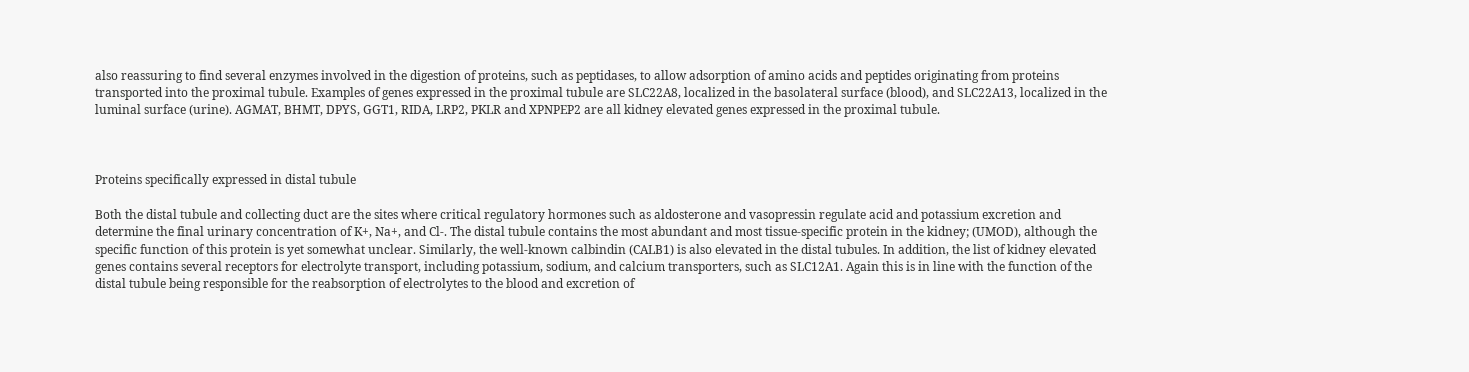also reassuring to find several enzymes involved in the digestion of proteins, such as peptidases, to allow adsorption of amino acids and peptides originating from proteins transported into the proximal tubule. Examples of genes expressed in the proximal tubule are SLC22A8, localized in the basolateral surface (blood), and SLC22A13, localized in the luminal surface (urine). AGMAT, BHMT, DPYS, GGT1, RIDA, LRP2, PKLR and XPNPEP2 are all kidney elevated genes expressed in the proximal tubule.



Proteins specifically expressed in distal tubule

Both the distal tubule and collecting duct are the sites where critical regulatory hormones such as aldosterone and vasopressin regulate acid and potassium excretion and determine the final urinary concentration of K+, Na+, and Cl-. The distal tubule contains the most abundant and most tissue-specific protein in the kidney; (UMOD), although the specific function of this protein is yet somewhat unclear. Similarly, the well-known calbindin (CALB1) is also elevated in the distal tubules. In addition, the list of kidney elevated genes contains several receptors for electrolyte transport, including potassium, sodium, and calcium transporters, such as SLC12A1. Again this is in line with the function of the distal tubule being responsible for the reabsorption of electrolytes to the blood and excretion of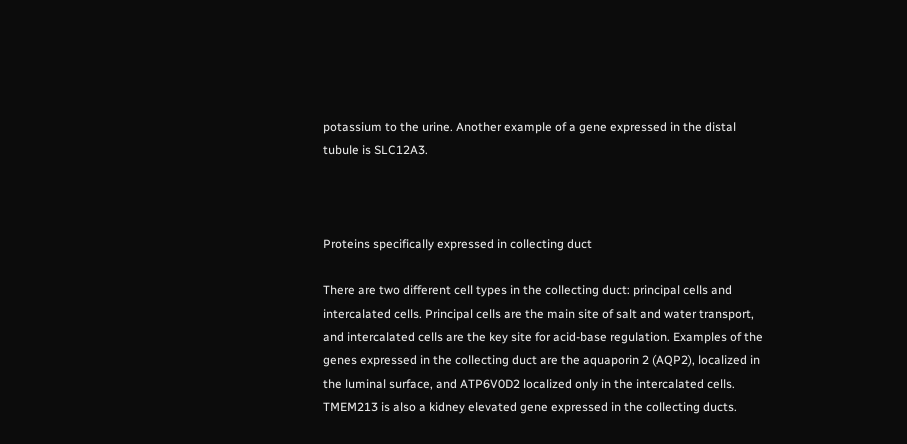potassium to the urine. Another example of a gene expressed in the distal tubule is SLC12A3.



Proteins specifically expressed in collecting duct

There are two different cell types in the collecting duct: principal cells and intercalated cells. Principal cells are the main site of salt and water transport, and intercalated cells are the key site for acid-base regulation. Examples of the genes expressed in the collecting duct are the aquaporin 2 (AQP2), localized in the luminal surface, and ATP6V0D2 localized only in the intercalated cells. TMEM213 is also a kidney elevated gene expressed in the collecting ducts.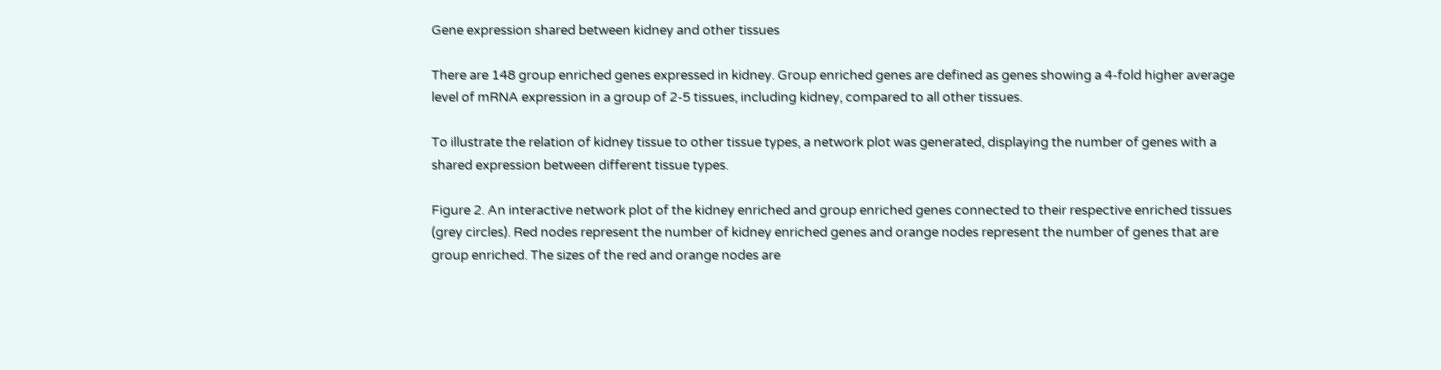Gene expression shared between kidney and other tissues

There are 148 group enriched genes expressed in kidney. Group enriched genes are defined as genes showing a 4-fold higher average level of mRNA expression in a group of 2-5 tissues, including kidney, compared to all other tissues.

To illustrate the relation of kidney tissue to other tissue types, a network plot was generated, displaying the number of genes with a shared expression between different tissue types.

Figure 2. An interactive network plot of the kidney enriched and group enriched genes connected to their respective enriched tissues (grey circles). Red nodes represent the number of kidney enriched genes and orange nodes represent the number of genes that are group enriched. The sizes of the red and orange nodes are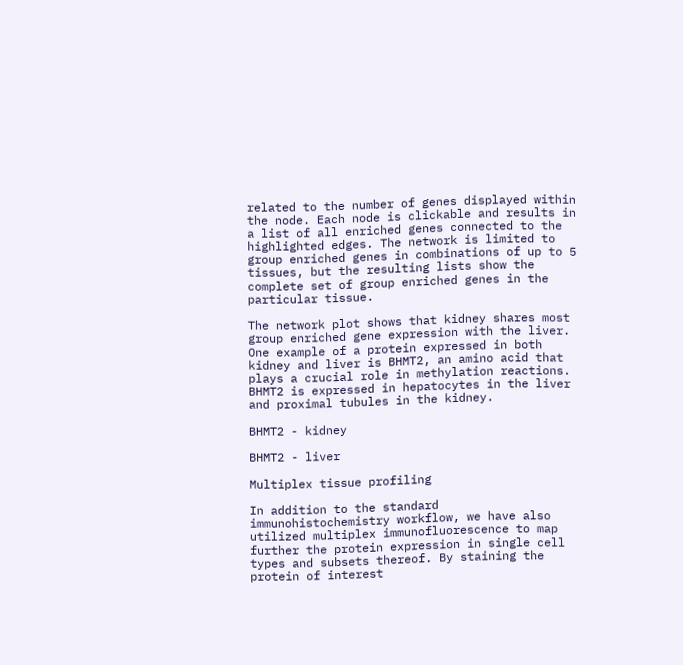related to the number of genes displayed within the node. Each node is clickable and results in a list of all enriched genes connected to the highlighted edges. The network is limited to group enriched genes in combinations of up to 5 tissues, but the resulting lists show the complete set of group enriched genes in the particular tissue.

The network plot shows that kidney shares most group enriched gene expression with the liver. One example of a protein expressed in both kidney and liver is BHMT2, an amino acid that plays a crucial role in methylation reactions. BHMT2 is expressed in hepatocytes in the liver and proximal tubules in the kidney.

BHMT2 - kidney

BHMT2 - liver

Multiplex tissue profiling

In addition to the standard immunohistochemistry workflow, we have also utilized multiplex immunofluorescence to map further the protein expression in single cell types and subsets thereof. By staining the protein of interest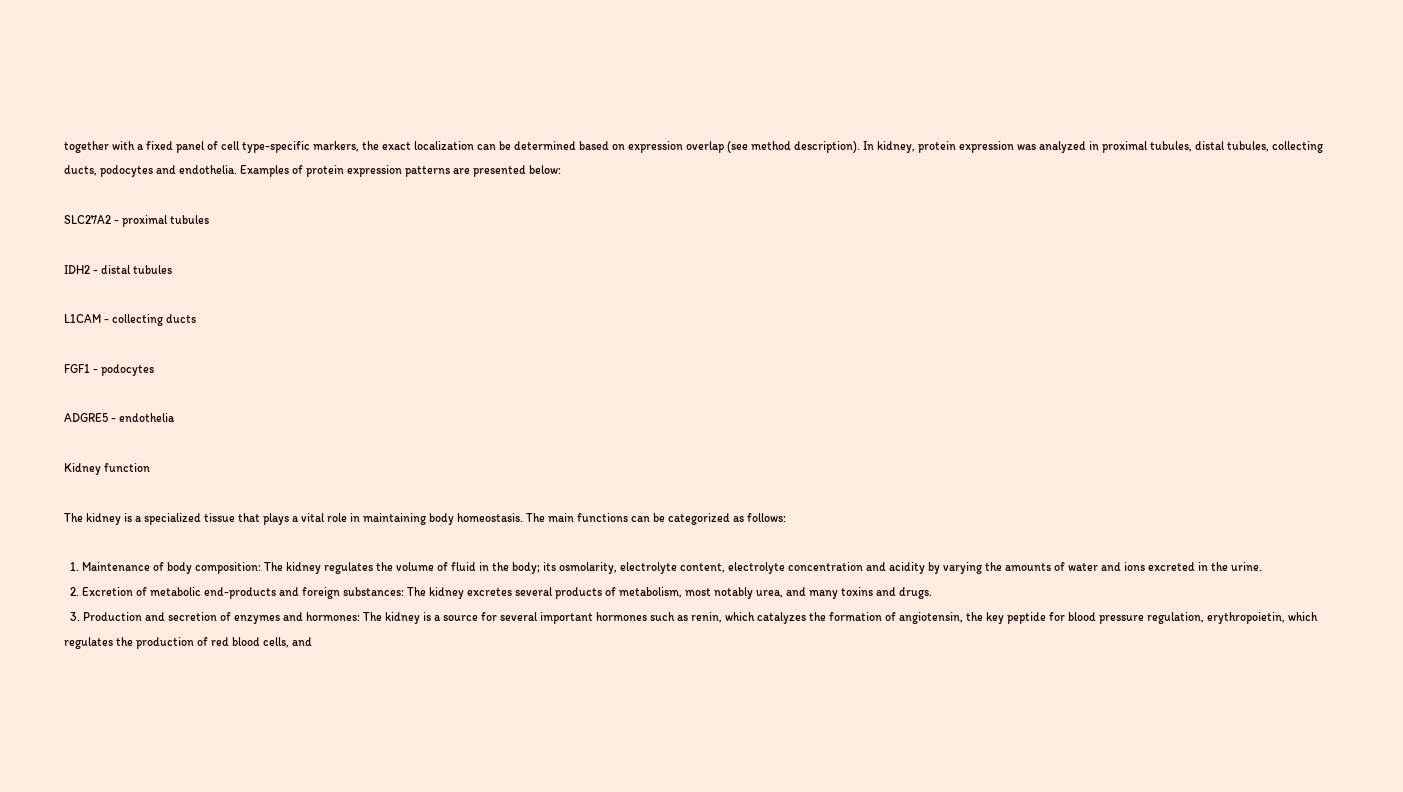together with a fixed panel of cell type-specific markers, the exact localization can be determined based on expression overlap (see method description). In kidney, protein expression was analyzed in proximal tubules, distal tubules, collecting ducts, podocytes and endothelia. Examples of protein expression patterns are presented below:

SLC27A2 - proximal tubules

IDH2 - distal tubules

L1CAM - collecting ducts

FGF1 - podocytes

ADGRE5 - endothelia

Kidney function

The kidney is a specialized tissue that plays a vital role in maintaining body homeostasis. The main functions can be categorized as follows:

  1. Maintenance of body composition: The kidney regulates the volume of fluid in the body; its osmolarity, electrolyte content, electrolyte concentration and acidity by varying the amounts of water and ions excreted in the urine.
  2. Excretion of metabolic end-products and foreign substances: The kidney excretes several products of metabolism, most notably urea, and many toxins and drugs.
  3. Production and secretion of enzymes and hormones: The kidney is a source for several important hormones such as renin, which catalyzes the formation of angiotensin, the key peptide for blood pressure regulation, erythropoietin, which regulates the production of red blood cells, and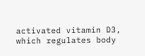activated vitamin D3, which regulates body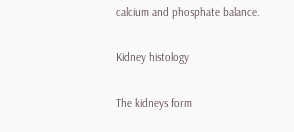calcium and phosphate balance.

Kidney histology

The kidneys form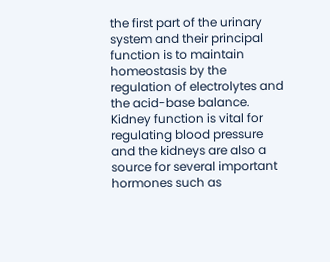the first part of the urinary system and their principal function is to maintain homeostasis by the regulation of electrolytes and the acid-base balance. Kidney function is vital for regulating blood pressure and the kidneys are also a source for several important hormones such as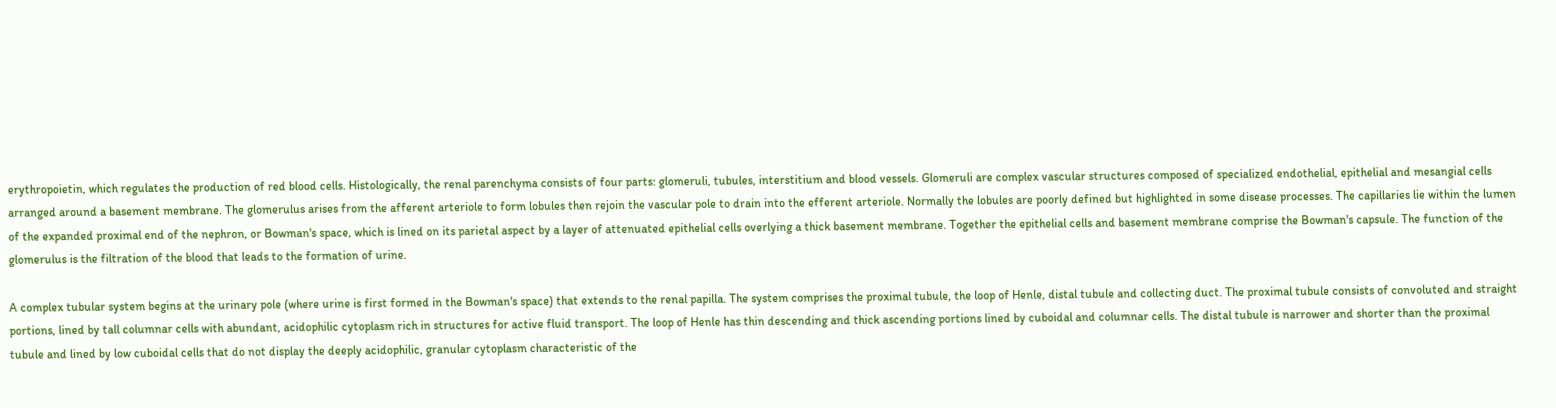erythropoietin, which regulates the production of red blood cells. Histologically, the renal parenchyma consists of four parts: glomeruli, tubules, interstitium and blood vessels. Glomeruli are complex vascular structures composed of specialized endothelial, epithelial and mesangial cells arranged around a basement membrane. The glomerulus arises from the afferent arteriole to form lobules then rejoin the vascular pole to drain into the efferent arteriole. Normally the lobules are poorly defined but highlighted in some disease processes. The capillaries lie within the lumen of the expanded proximal end of the nephron, or Bowman's space, which is lined on its parietal aspect by a layer of attenuated epithelial cells overlying a thick basement membrane. Together the epithelial cells and basement membrane comprise the Bowman's capsule. The function of the glomerulus is the filtration of the blood that leads to the formation of urine.

A complex tubular system begins at the urinary pole (where urine is first formed in the Bowman's space) that extends to the renal papilla. The system comprises the proximal tubule, the loop of Henle, distal tubule and collecting duct. The proximal tubule consists of convoluted and straight portions, lined by tall columnar cells with abundant, acidophilic cytoplasm rich in structures for active fluid transport. The loop of Henle has thin descending and thick ascending portions lined by cuboidal and columnar cells. The distal tubule is narrower and shorter than the proximal tubule and lined by low cuboidal cells that do not display the deeply acidophilic, granular cytoplasm characteristic of the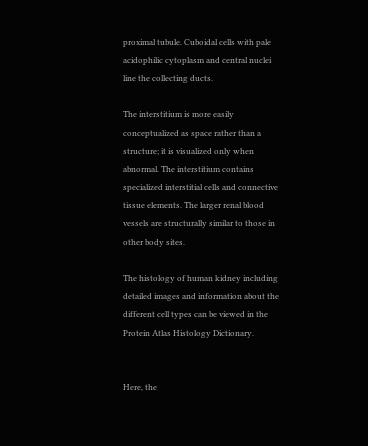proximal tubule. Cuboidal cells with pale acidophilic cytoplasm and central nuclei line the collecting ducts.

The interstitium is more easily conceptualized as space rather than a structure; it is visualized only when abnormal. The interstitium contains specialized interstitial cells and connective tissue elements. The larger renal blood vessels are structurally similar to those in other body sites.

The histology of human kidney including detailed images and information about the different cell types can be viewed in the Protein Atlas Histology Dictionary.


Here, the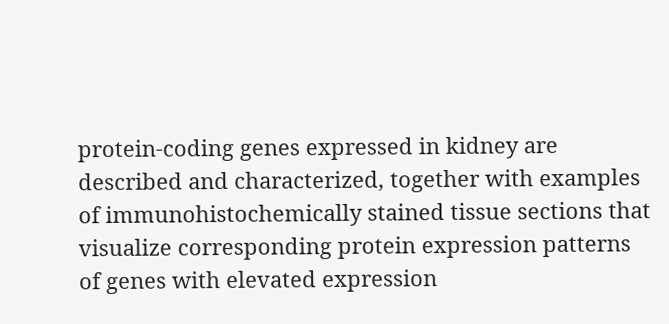protein-coding genes expressed in kidney are described and characterized, together with examples of immunohistochemically stained tissue sections that visualize corresponding protein expression patterns of genes with elevated expression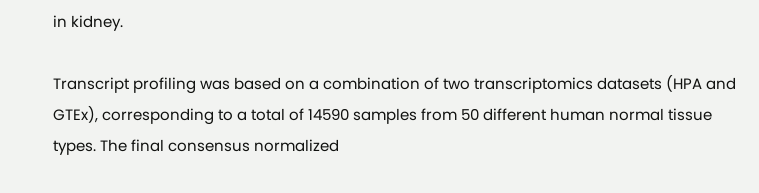in kidney.

Transcript profiling was based on a combination of two transcriptomics datasets (HPA and GTEx), corresponding to a total of 14590 samples from 50 different human normal tissue types. The final consensus normalized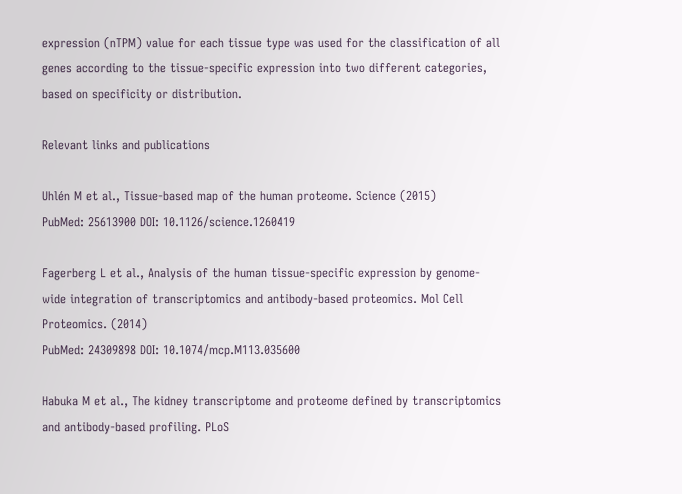expression (nTPM) value for each tissue type was used for the classification of all genes according to the tissue-specific expression into two different categories, based on specificity or distribution.

Relevant links and publications

Uhlén M et al., Tissue-based map of the human proteome. Science (2015)
PubMed: 25613900 DOI: 10.1126/science.1260419

Fagerberg L et al., Analysis of the human tissue-specific expression by genome-wide integration of transcriptomics and antibody-based proteomics. Mol Cell Proteomics. (2014)
PubMed: 24309898 DOI: 10.1074/mcp.M113.035600

Habuka M et al., The kidney transcriptome and proteome defined by transcriptomics and antibody-based profiling. PLoS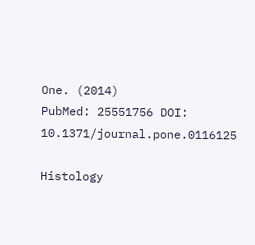One. (2014)
PubMed: 25551756 DOI: 10.1371/journal.pone.0116125

Histology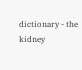dictionary - the kidney